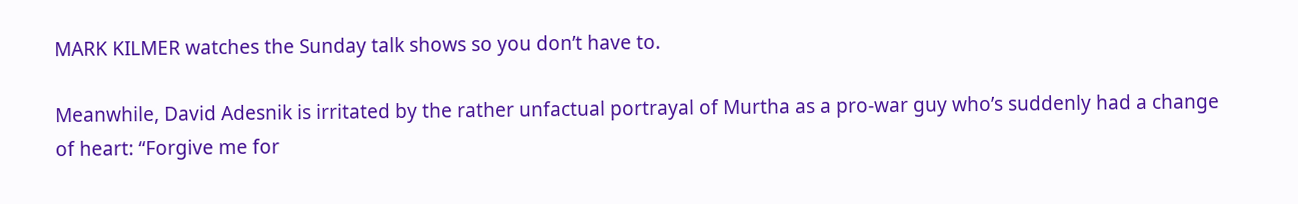MARK KILMER watches the Sunday talk shows so you don’t have to.

Meanwhile, David Adesnik is irritated by the rather unfactual portrayal of Murtha as a pro-war guy who’s suddenly had a change of heart: “Forgive me for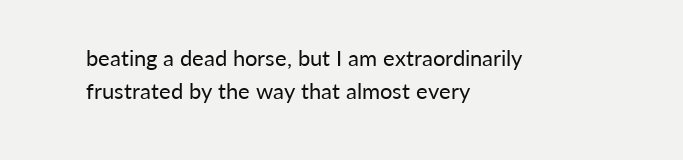beating a dead horse, but I am extraordinarily frustrated by the way that almost every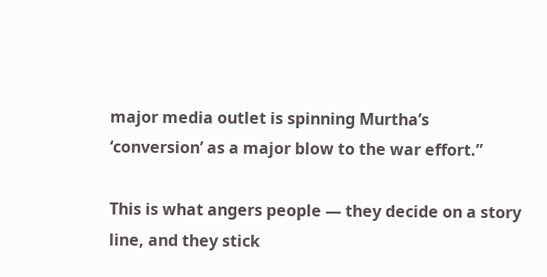major media outlet is spinning Murtha’s ‘conversion’ as a major blow to the war effort.”

This is what angers people — they decide on a story line, and they stick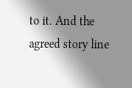to it. And the agreed story line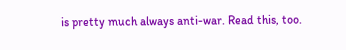is pretty much always anti-war. Read this, too.